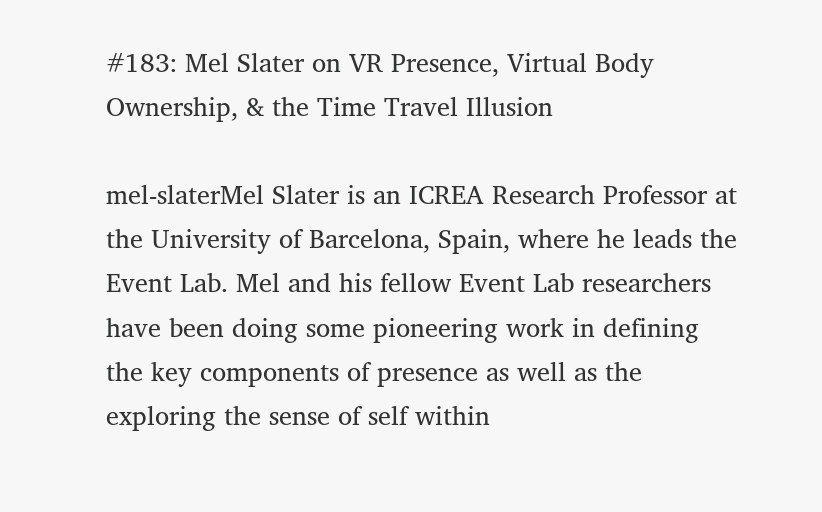#183: Mel Slater on VR Presence, Virtual Body Ownership, & the Time Travel Illusion

mel-slaterMel Slater is an ICREA Research Professor at the University of Barcelona, Spain, where he leads the Event Lab. Mel and his fellow Event Lab researchers have been doing some pioneering work in defining the key components of presence as well as the exploring the sense of self within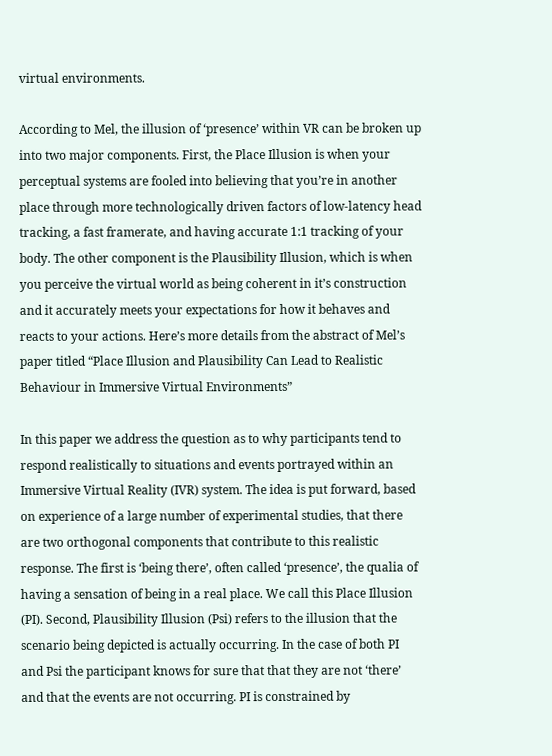virtual environments.

According to Mel, the illusion of ‘presence’ within VR can be broken up into two major components. First, the Place Illusion is when your perceptual systems are fooled into believing that you’re in another place through more technologically driven factors of low-latency head tracking, a fast framerate, and having accurate 1:1 tracking of your body. The other component is the Plausibility Illusion, which is when you perceive the virtual world as being coherent in it’s construction and it accurately meets your expectations for how it behaves and reacts to your actions. Here’s more details from the abstract of Mel’s paper titled “Place Illusion and Plausibility Can Lead to Realistic Behaviour in Immersive Virtual Environments”

In this paper we address the question as to why participants tend to respond realistically to situations and events portrayed within an Immersive Virtual Reality (IVR) system. The idea is put forward, based on experience of a large number of experimental studies, that there are two orthogonal components that contribute to this realistic response. The first is ‘being there’, often called ‘presence’, the qualia of having a sensation of being in a real place. We call this Place Illusion (PI). Second, Plausibility Illusion (Psi) refers to the illusion that the scenario being depicted is actually occurring. In the case of both PI and Psi the participant knows for sure that that they are not ‘there’ and that the events are not occurring. PI is constrained by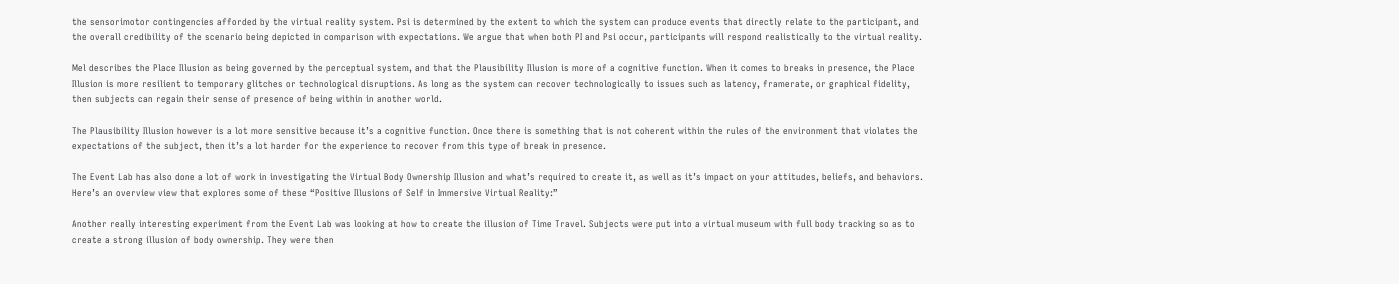the sensorimotor contingencies afforded by the virtual reality system. Psi is determined by the extent to which the system can produce events that directly relate to the participant, and the overall credibility of the scenario being depicted in comparison with expectations. We argue that when both PI and Psi occur, participants will respond realistically to the virtual reality.

Mel describes the Place Illusion as being governed by the perceptual system, and that the Plausibility Illusion is more of a cognitive function. When it comes to breaks in presence, the Place Illusion is more resilient to temporary glitches or technological disruptions. As long as the system can recover technologically to issues such as latency, framerate, or graphical fidelity, then subjects can regain their sense of presence of being within in another world.

The Plausibility Illusion however is a lot more sensitive because it’s a cognitive function. Once there is something that is not coherent within the rules of the environment that violates the expectations of the subject, then it’s a lot harder for the experience to recover from this type of break in presence.

The Event Lab has also done a lot of work in investigating the Virtual Body Ownership Illusion and what’s required to create it, as well as it’s impact on your attitudes, beliefs, and behaviors. Here’s an overview view that explores some of these “Positive Illusions of Self in Immersive Virtual Reality:”

Another really interesting experiment from the Event Lab was looking at how to create the illusion of Time Travel. Subjects were put into a virtual museum with full body tracking so as to create a strong illusion of body ownership. They were then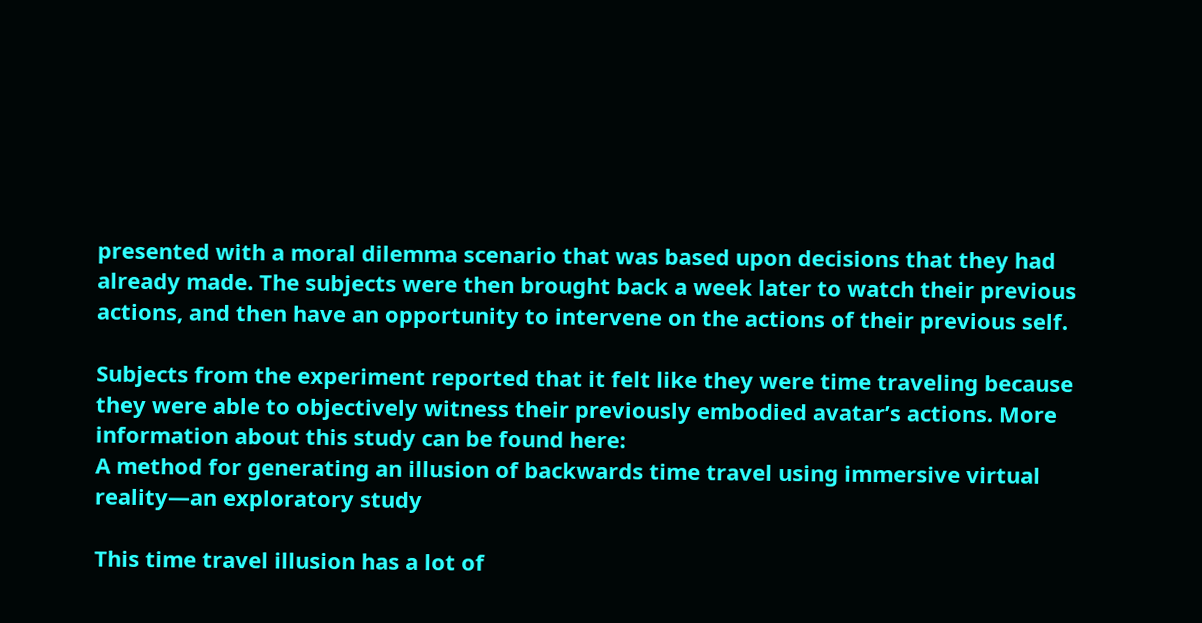presented with a moral dilemma scenario that was based upon decisions that they had already made. The subjects were then brought back a week later to watch their previous actions, and then have an opportunity to intervene on the actions of their previous self.

Subjects from the experiment reported that it felt like they were time traveling because they were able to objectively witness their previously embodied avatar’s actions. More information about this study can be found here:
A method for generating an illusion of backwards time travel using immersive virtual reality—an exploratory study

This time travel illusion has a lot of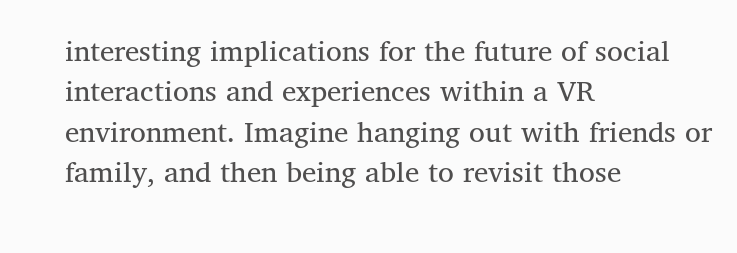interesting implications for the future of social interactions and experiences within a VR environment. Imagine hanging out with friends or family, and then being able to revisit those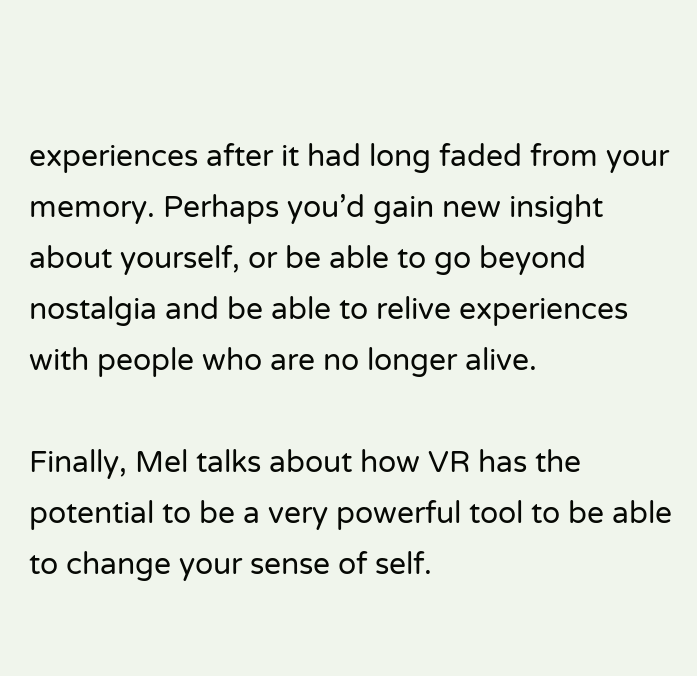experiences after it had long faded from your memory. Perhaps you’d gain new insight about yourself, or be able to go beyond nostalgia and be able to relive experiences with people who are no longer alive.

Finally, Mel talks about how VR has the potential to be a very powerful tool to be able to change your sense of self.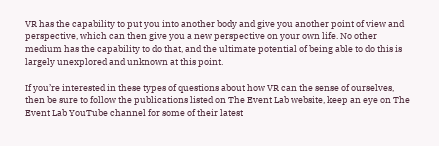VR has the capability to put you into another body and give you another point of view and perspective, which can then give you a new perspective on your own life. No other medium has the capability to do that, and the ultimate potential of being able to do this is largely unexplored and unknown at this point.

If you’re interested in these types of questions about how VR can the sense of ourselves, then be sure to follow the publications listed on The Event Lab website, keep an eye on The Event Lab YouTube channel for some of their latest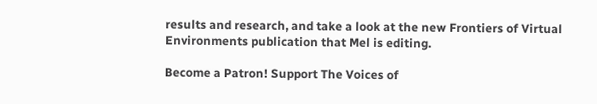results and research, and take a look at the new Frontiers of Virtual Environments publication that Mel is editing.

Become a Patron! Support The Voices of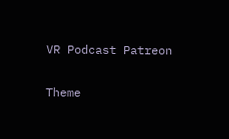VR Podcast Patreon

Theme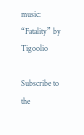music: “Fatality” by Tigoolio

Subscribe to the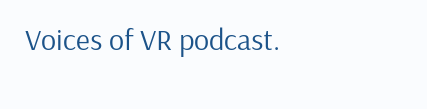Voices of VR podcast.